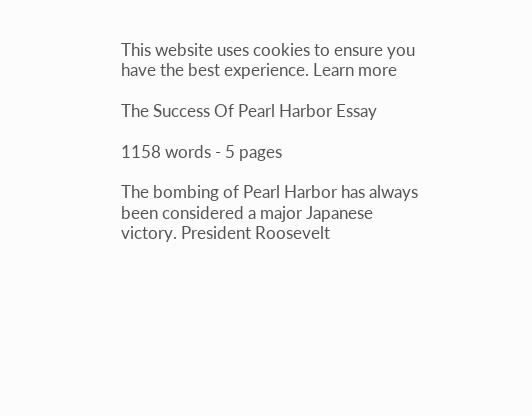This website uses cookies to ensure you have the best experience. Learn more

The Success Of Pearl Harbor Essay

1158 words - 5 pages

The bombing of Pearl Harbor has always been considered a major Japanese victory. President Roosevelt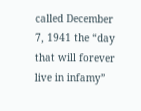called December 7, 1941 the “day that will forever live in infamy”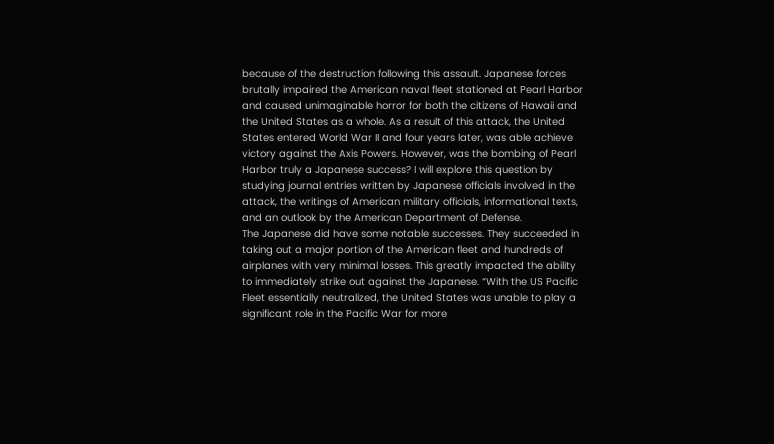because of the destruction following this assault. Japanese forces brutally impaired the American naval fleet stationed at Pearl Harbor and caused unimaginable horror for both the citizens of Hawaii and the United States as a whole. As a result of this attack, the United States entered World War II and four years later, was able achieve victory against the Axis Powers. However, was the bombing of Pearl Harbor truly a Japanese success? I will explore this question by studying journal entries written by Japanese officials involved in the attack, the writings of American military officials, informational texts, and an outlook by the American Department of Defense.
The Japanese did have some notable successes. They succeeded in taking out a major portion of the American fleet and hundreds of airplanes with very minimal losses. This greatly impacted the ability to immediately strike out against the Japanese. “With the US Pacific Fleet essentially neutralized, the United States was unable to play a significant role in the Pacific War for more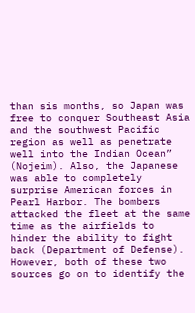than sis months, so Japan was free to conquer Southeast Asia and the southwest Pacific region as well as penetrate well into the Indian Ocean” (Nojeim). Also, the Japanese was able to completely surprise American forces in Pearl Harbor. The bombers attacked the fleet at the same time as the airfields to hinder the ability to fight back (Department of Defense). However, both of these two sources go on to identify the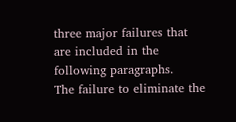three major failures that are included in the following paragraphs.
The failure to eliminate the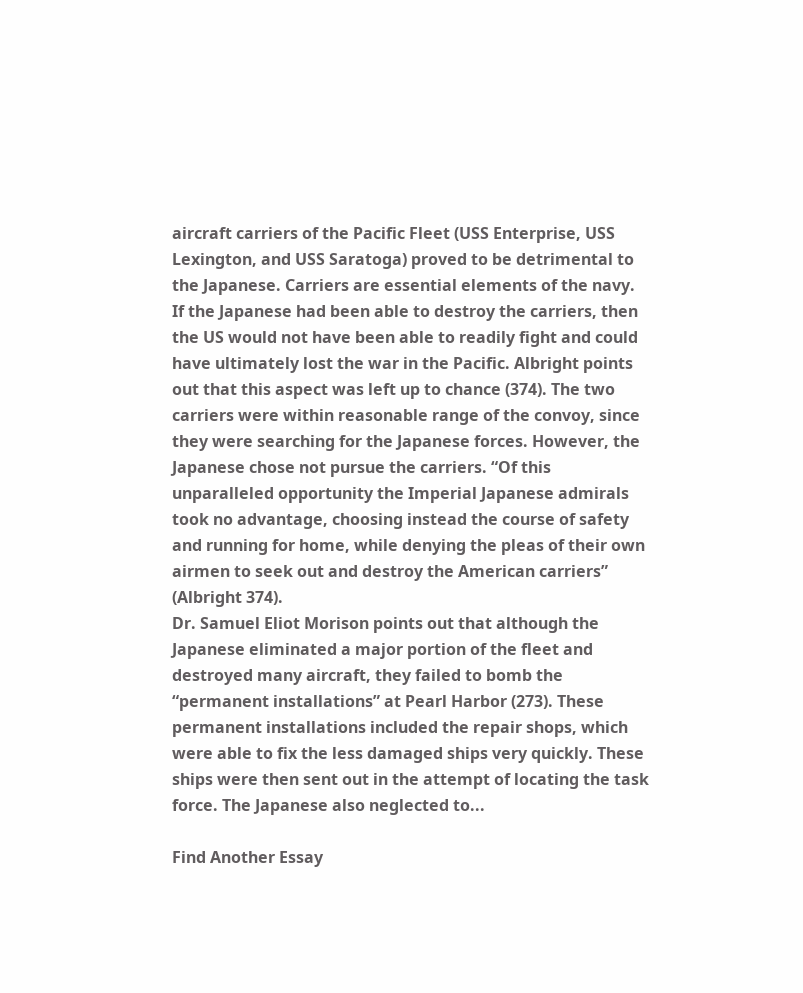aircraft carriers of the Pacific Fleet (USS Enterprise, USS Lexington, and USS Saratoga) proved to be detrimental to the Japanese. Carriers are essential elements of the navy. If the Japanese had been able to destroy the carriers, then the US would not have been able to readily fight and could have ultimately lost the war in the Pacific. Albright points out that this aspect was left up to chance (374). The two carriers were within reasonable range of the convoy, since they were searching for the Japanese forces. However, the Japanese chose not pursue the carriers. “Of this unparalleled opportunity the Imperial Japanese admirals took no advantage, choosing instead the course of safety and running for home, while denying the pleas of their own airmen to seek out and destroy the American carriers” (Albright 374).
Dr. Samuel Eliot Morison points out that although the Japanese eliminated a major portion of the fleet and destroyed many aircraft, they failed to bomb the “permanent installations” at Pearl Harbor (273). These permanent installations included the repair shops, which were able to fix the less damaged ships very quickly. These ships were then sent out in the attempt of locating the task force. The Japanese also neglected to...

Find Another Essay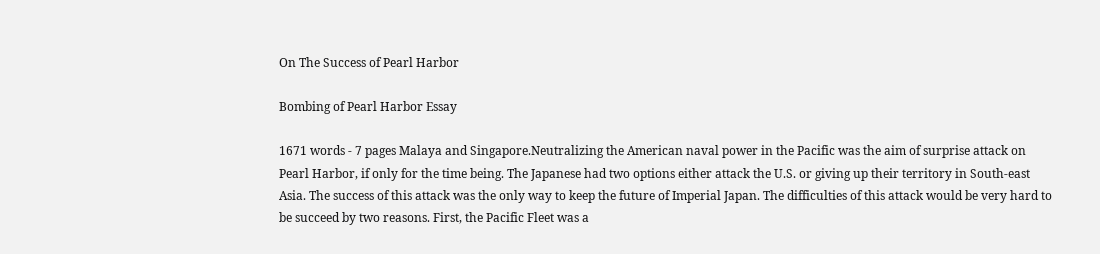On The Success of Pearl Harbor

Bombing of Pearl Harbor Essay

1671 words - 7 pages Malaya and Singapore.Neutralizing the American naval power in the Pacific was the aim of surprise attack on Pearl Harbor, if only for the time being. The Japanese had two options either attack the U.S. or giving up their territory in South-east Asia. The success of this attack was the only way to keep the future of Imperial Japan. The difficulties of this attack would be very hard to be succeed by two reasons. First, the Pacific Fleet was a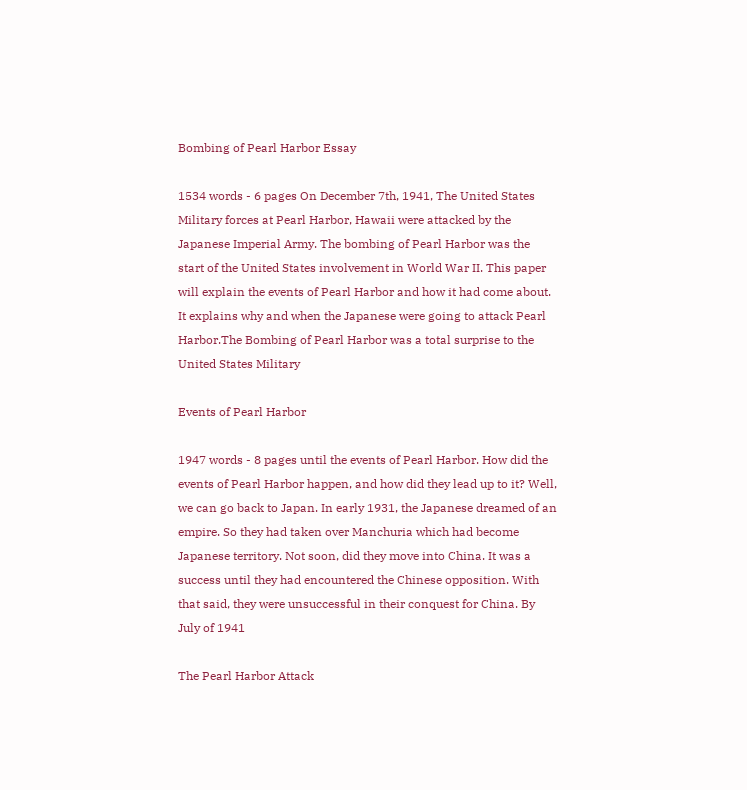Bombing of Pearl Harbor Essay

1534 words - 6 pages On December 7th, 1941, The United States Military forces at Pearl Harbor, Hawaii were attacked by the Japanese Imperial Army. The bombing of Pearl Harbor was the start of the United States involvement in World War II. This paper will explain the events of Pearl Harbor and how it had come about. It explains why and when the Japanese were going to attack Pearl Harbor.The Bombing of Pearl Harbor was a total surprise to the United States Military

Events of Pearl Harbor

1947 words - 8 pages until the events of Pearl Harbor. How did the events of Pearl Harbor happen, and how did they lead up to it? Well, we can go back to Japan. In early 1931, the Japanese dreamed of an empire. So they had taken over Manchuria which had become Japanese territory. Not soon, did they move into China. It was a success until they had encountered the Chinese opposition. With that said, they were unsuccessful in their conquest for China. By July of 1941

The Pearl Harbor Attack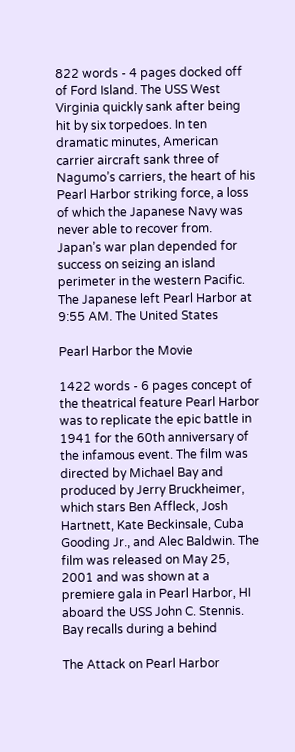822 words - 4 pages docked off of Ford Island. The USS West Virginia quickly sank after being hit by six torpedoes. In ten dramatic minutes, American carrier aircraft sank three of Nagumo’s carriers, the heart of his Pearl Harbor striking force, a loss of which the Japanese Navy was never able to recover from. Japan’s war plan depended for success on seizing an island perimeter in the western Pacific. The Japanese left Pearl Harbor at 9:55 AM. The United States

Pearl Harbor the Movie

1422 words - 6 pages concept of the theatrical feature Pearl Harbor was to replicate the epic battle in 1941 for the 60th anniversary of the infamous event. The film was directed by Michael Bay and produced by Jerry Bruckheimer, which stars Ben Affleck, Josh Hartnett, Kate Beckinsale, Cuba Gooding Jr., and Alec Baldwin. The film was released on May 25, 2001 and was shown at a premiere gala in Pearl Harbor, HI aboard the USS John C. Stennis. Bay recalls during a behind

The Attack on Pearl Harbor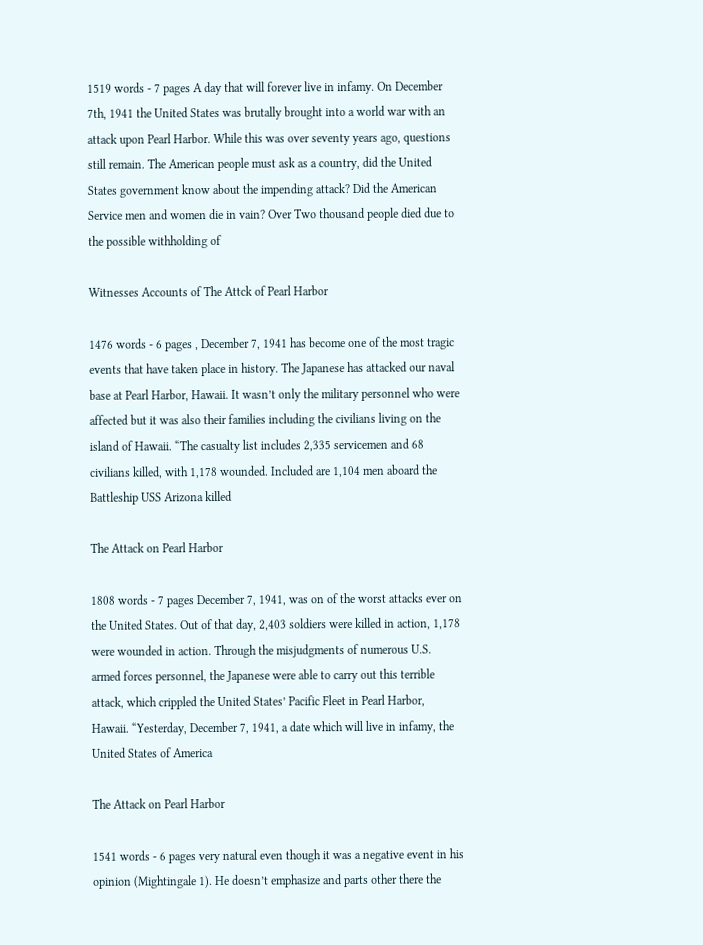1519 words - 7 pages A day that will forever live in infamy. On December 7th, 1941 the United States was brutally brought into a world war with an attack upon Pearl Harbor. While this was over seventy years ago, questions still remain. The American people must ask as a country, did the United States government know about the impending attack? Did the American Service men and women die in vain? Over Two thousand people died due to the possible withholding of

Witnesses Accounts of The Attck of Pearl Harbor

1476 words - 6 pages , December 7, 1941 has become one of the most tragic events that have taken place in history. The Japanese has attacked our naval base at Pearl Harbor, Hawaii. It wasn’t only the military personnel who were affected but it was also their families including the civilians living on the island of Hawaii. “The casualty list includes 2,335 servicemen and 68 civilians killed, with 1,178 wounded. Included are 1,104 men aboard the Battleship USS Arizona killed

The Attack on Pearl Harbor

1808 words - 7 pages December 7, 1941, was on of the worst attacks ever on the United States. Out of that day, 2,403 soldiers were killed in action, 1,178 were wounded in action. Through the misjudgments of numerous U.S. armed forces personnel, the Japanese were able to carry out this terrible attack, which crippled the United States’ Pacific Fleet in Pearl Harbor, Hawaii. “Yesterday, December 7, 1941, a date which will live in infamy, the United States of America

The Attack on Pearl Harbor

1541 words - 6 pages very natural even though it was a negative event in his opinion (Mightingale 1). He doesn’t emphasize and parts other there the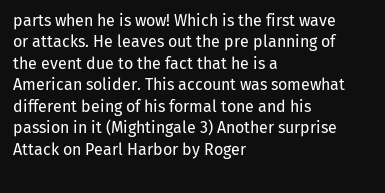parts when he is wow! Which is the first wave or attacks. He leaves out the pre planning of the event due to the fact that he is a American solider. This account was somewhat different being of his formal tone and his passion in it (Mightingale 3) Another surprise Attack on Pearl Harbor by Roger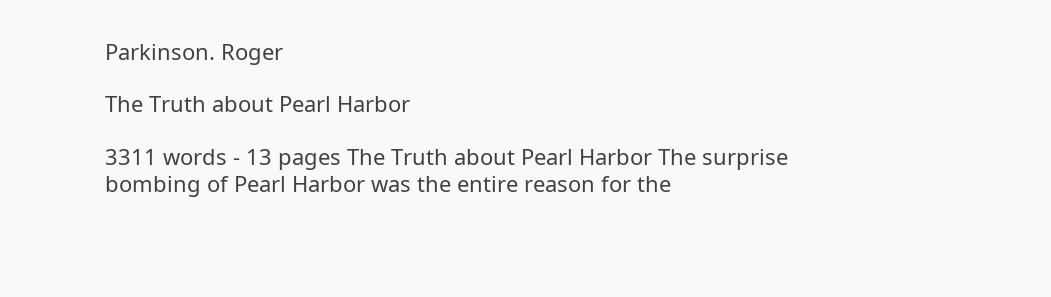Parkinson. Roger

The Truth about Pearl Harbor

3311 words - 13 pages The Truth about Pearl Harbor The surprise bombing of Pearl Harbor was the entire reason for the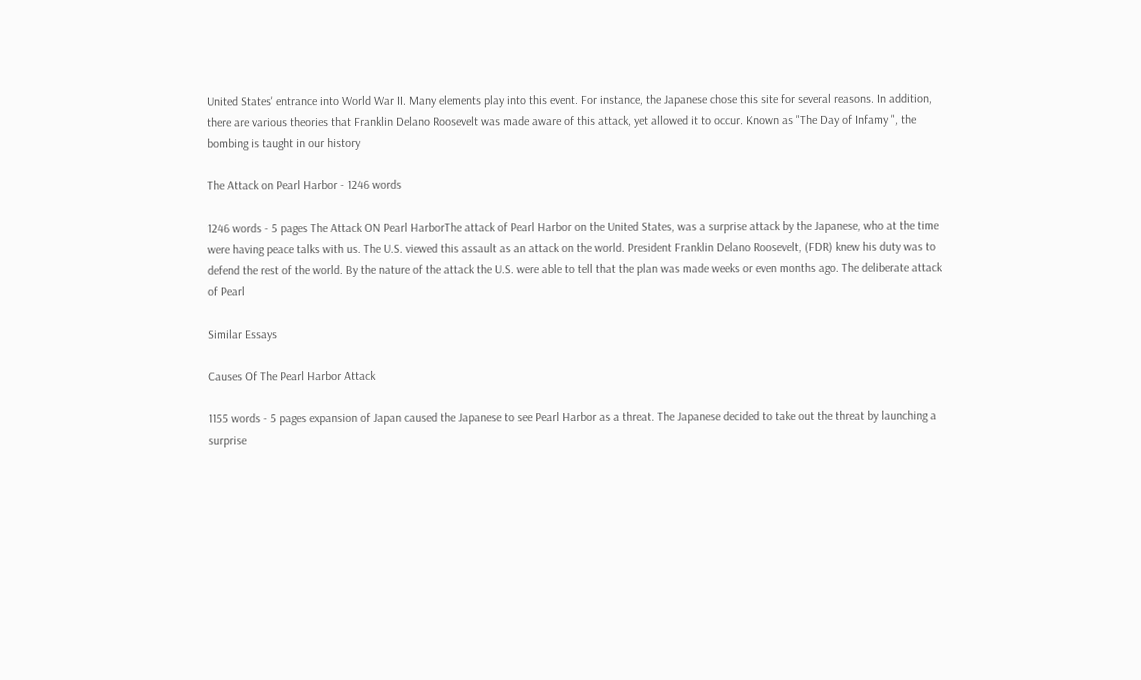United States' entrance into World War II. Many elements play into this event. For instance, the Japanese chose this site for several reasons. In addition, there are various theories that Franklin Delano Roosevelt was made aware of this attack, yet allowed it to occur. Known as "The Day of Infamy ", the bombing is taught in our history

The Attack on Pearl Harbor - 1246 words

1246 words - 5 pages The Attack ON Pearl HarborThe attack of Pearl Harbor on the United States, was a surprise attack by the Japanese, who at the time were having peace talks with us. The U.S. viewed this assault as an attack on the world. President Franklin Delano Roosevelt, (FDR) knew his duty was to defend the rest of the world. By the nature of the attack the U.S. were able to tell that the plan was made weeks or even months ago. The deliberate attack of Pearl

Similar Essays

Causes Of The Pearl Harbor Attack

1155 words - 5 pages expansion of Japan caused the Japanese to see Pearl Harbor as a threat. The Japanese decided to take out the threat by launching a surprise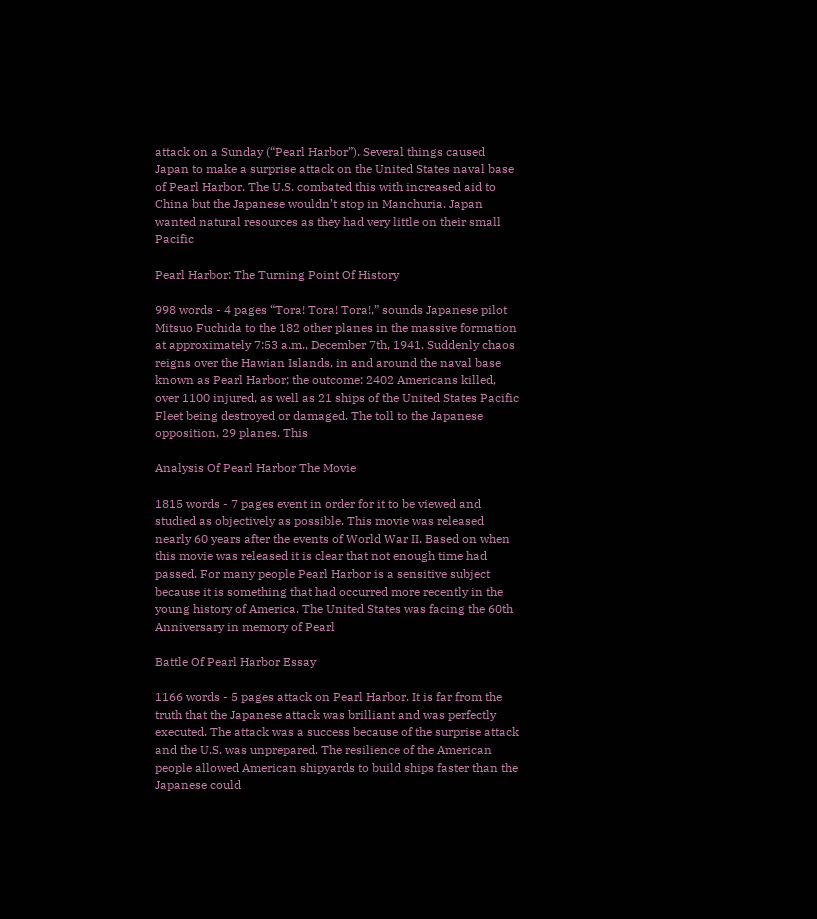attack on a Sunday (“Pearl Harbor”). Several things caused Japan to make a surprise attack on the United States naval base of Pearl Harbor. The U.S. combated this with increased aid to China but the Japanese wouldn’t stop in Manchuria. Japan wanted natural resources as they had very little on their small Pacific

Pearl Harbor: The Turning Point Of History

998 words - 4 pages “Tora! Tora! Tora!,” sounds Japanese pilot Mitsuo Fuchida to the 182 other planes in the massive formation at approximately 7:53 a.m., December 7th, 1941. Suddenly chaos reigns over the Hawian Islands, in and around the naval base known as Pearl Harbor; the outcome: 2402 Americans killed, over 1100 injured, as well as 21 ships of the United States Pacific Fleet being destroyed or damaged. The toll to the Japanese opposition, 29 planes. This

Analysis Of Pearl Harbor The Movie

1815 words - 7 pages event in order for it to be viewed and studied as objectively as possible. This movie was released nearly 60 years after the events of World War II. Based on when this movie was released it is clear that not enough time had passed. For many people Pearl Harbor is a sensitive subject because it is something that had occurred more recently in the young history of America. The United States was facing the 60th Anniversary in memory of Pearl

Battle Of Pearl Harbor Essay

1166 words - 5 pages attack on Pearl Harbor. It is far from the truth that the Japanese attack was brilliant and was perfectly executed. The attack was a success because of the surprise attack and the U.S. was unprepared. The resilience of the American people allowed American shipyards to build ships faster than the Japanese could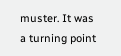muster. It was a turning point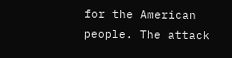for the American people. The attack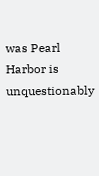was Pearl Harbor is unquestionably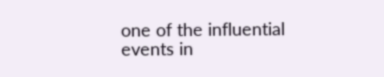one of the influential events in